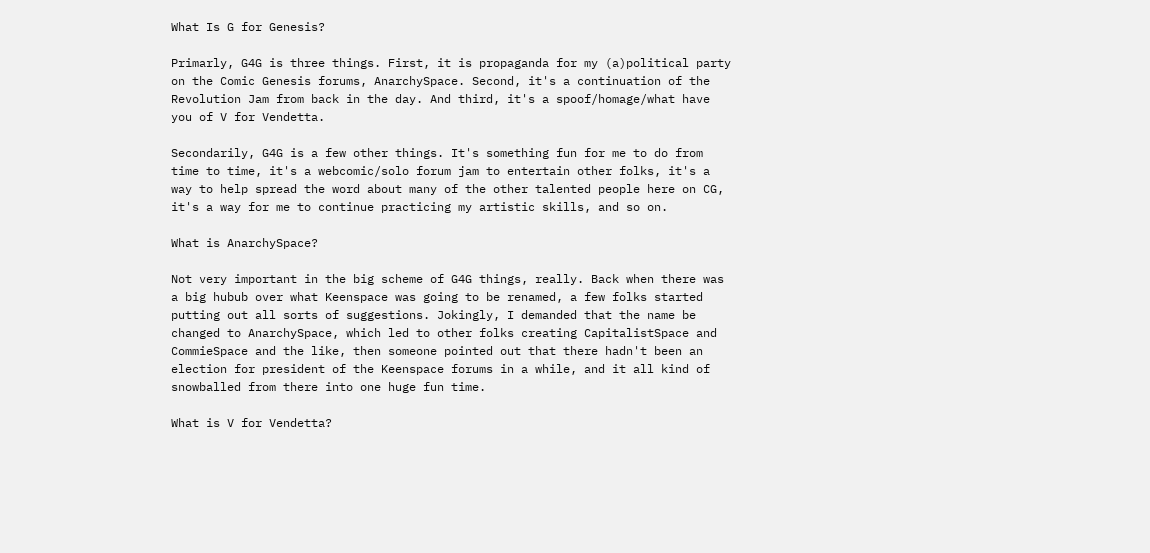What Is G for Genesis?

Primarly, G4G is three things. First, it is propaganda for my (a)political party on the Comic Genesis forums, AnarchySpace. Second, it's a continuation of the Revolution Jam from back in the day. And third, it's a spoof/homage/what have you of V for Vendetta.

Secondarily, G4G is a few other things. It's something fun for me to do from time to time, it's a webcomic/solo forum jam to entertain other folks, it's a way to help spread the word about many of the other talented people here on CG, it's a way for me to continue practicing my artistic skills, and so on.

What is AnarchySpace?

Not very important in the big scheme of G4G things, really. Back when there was a big hubub over what Keenspace was going to be renamed, a few folks started putting out all sorts of suggestions. Jokingly, I demanded that the name be changed to AnarchySpace, which led to other folks creating CapitalistSpace and CommieSpace and the like, then someone pointed out that there hadn't been an election for president of the Keenspace forums in a while, and it all kind of snowballed from there into one huge fun time.

What is V for Vendetta?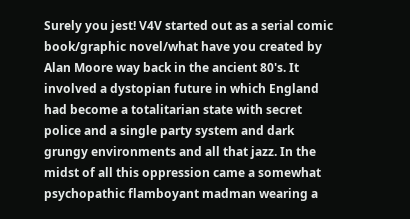Surely you jest! V4V started out as a serial comic book/graphic novel/what have you created by Alan Moore way back in the ancient 80's. It involved a dystopian future in which England had become a totalitarian state with secret police and a single party system and dark grungy environments and all that jazz. In the midst of all this oppression came a somewhat psychopathic flamboyant madman wearing a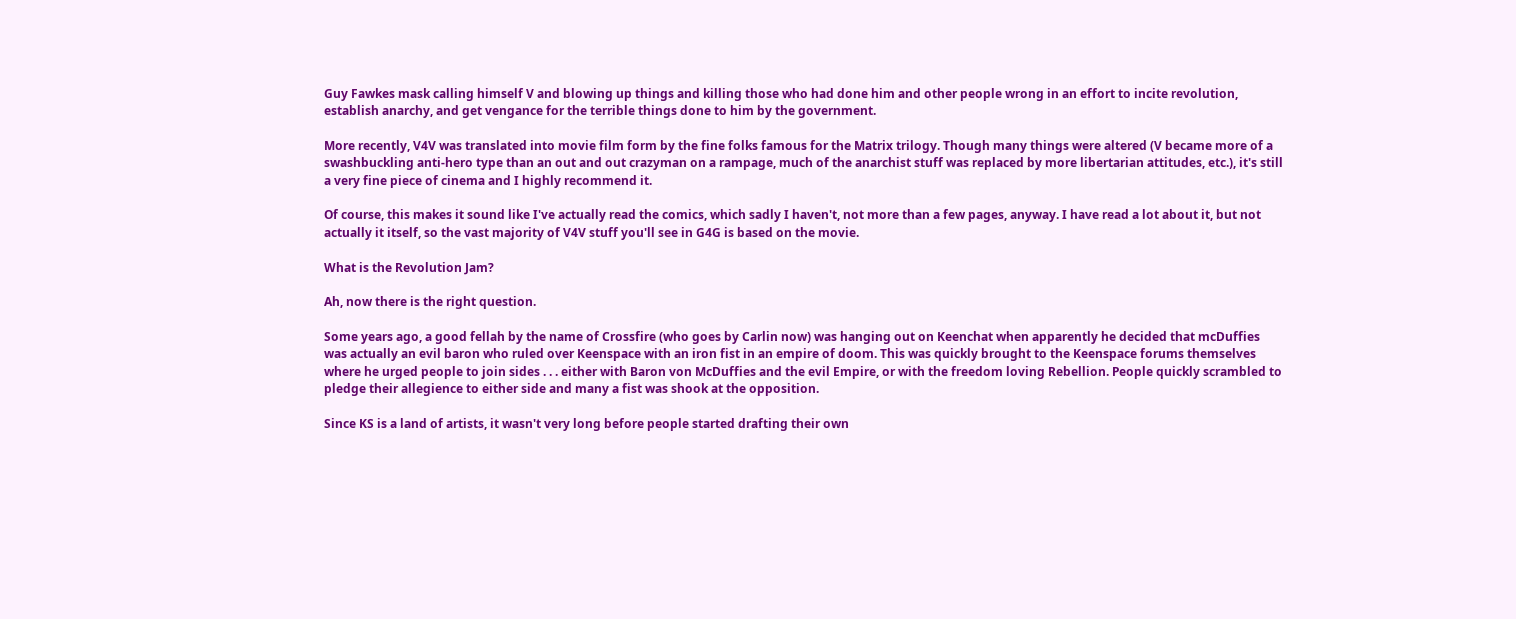Guy Fawkes mask calling himself V and blowing up things and killing those who had done him and other people wrong in an effort to incite revolution, establish anarchy, and get vengance for the terrible things done to him by the government.

More recently, V4V was translated into movie film form by the fine folks famous for the Matrix trilogy. Though many things were altered (V became more of a swashbuckling anti-hero type than an out and out crazyman on a rampage, much of the anarchist stuff was replaced by more libertarian attitudes, etc.), it's still a very fine piece of cinema and I highly recommend it.

Of course, this makes it sound like I've actually read the comics, which sadly I haven't, not more than a few pages, anyway. I have read a lot about it, but not actually it itself, so the vast majority of V4V stuff you'll see in G4G is based on the movie.

What is the Revolution Jam?

Ah, now there is the right question.

Some years ago, a good fellah by the name of Crossfire (who goes by Carlin now) was hanging out on Keenchat when apparently he decided that mcDuffies was actually an evil baron who ruled over Keenspace with an iron fist in an empire of doom. This was quickly brought to the Keenspace forums themselves where he urged people to join sides . . . either with Baron von McDuffies and the evil Empire, or with the freedom loving Rebellion. People quickly scrambled to pledge their allegience to either side and many a fist was shook at the opposition.

Since KS is a land of artists, it wasn't very long before people started drafting their own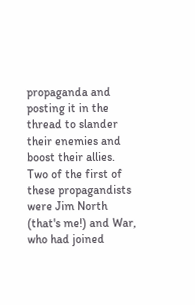propaganda and posting it in the thread to slander their enemies and boost their allies. Two of the first of these propagandists were Jim North (that's me!) and War, who had joined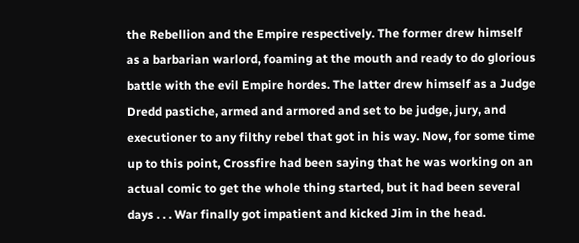the Rebellion and the Empire respectively. The former drew himself as a barbarian warlord, foaming at the mouth and ready to do glorious battle with the evil Empire hordes. The latter drew himself as a Judge Dredd pastiche, armed and armored and set to be judge, jury, and executioner to any filthy rebel that got in his way. Now, for some time up to this point, Crossfire had been saying that he was working on an actual comic to get the whole thing started, but it had been several days . . . War finally got impatient and kicked Jim in the head.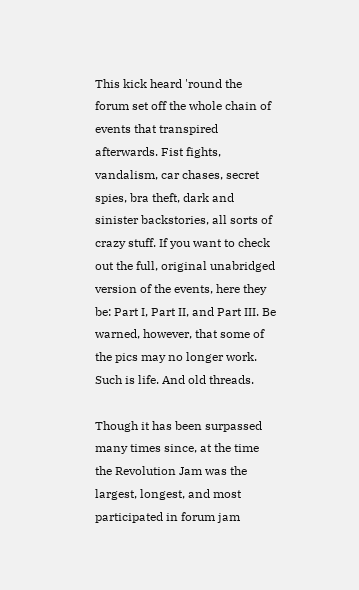This kick heard 'round the forum set off the whole chain of events that transpired afterwards. Fist fights, vandalism, car chases, secret spies, bra theft, dark and sinister backstories, all sorts of crazy stuff. If you want to check out the full, original unabridged version of the events, here they be: Part I, Part II, and Part III. Be warned, however, that some of the pics may no longer work. Such is life. And old threads.

Though it has been surpassed many times since, at the time the Revolution Jam was the largest, longest, and most participated in forum jam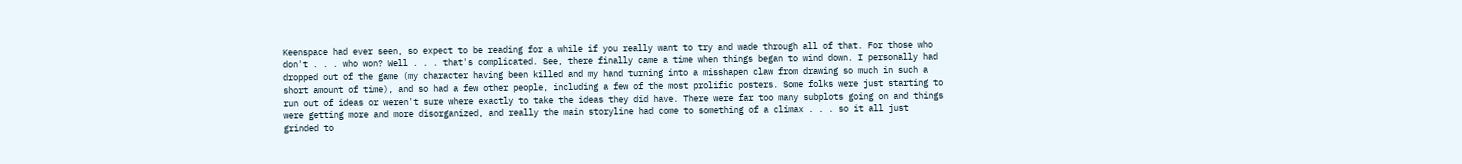Keenspace had ever seen, so expect to be reading for a while if you really want to try and wade through all of that. For those who don't . . . who won? Well . . . that's complicated. See, there finally came a time when things began to wind down. I personally had dropped out of the game (my character having been killed and my hand turning into a misshapen claw from drawing so much in such a short amount of time), and so had a few other people, including a few of the most prolific posters. Some folks were just starting to run out of ideas or weren't sure where exactly to take the ideas they did have. There were far too many subplots going on and things were getting more and more disorganized, and really the main storyline had come to something of a climax . . . so it all just grinded to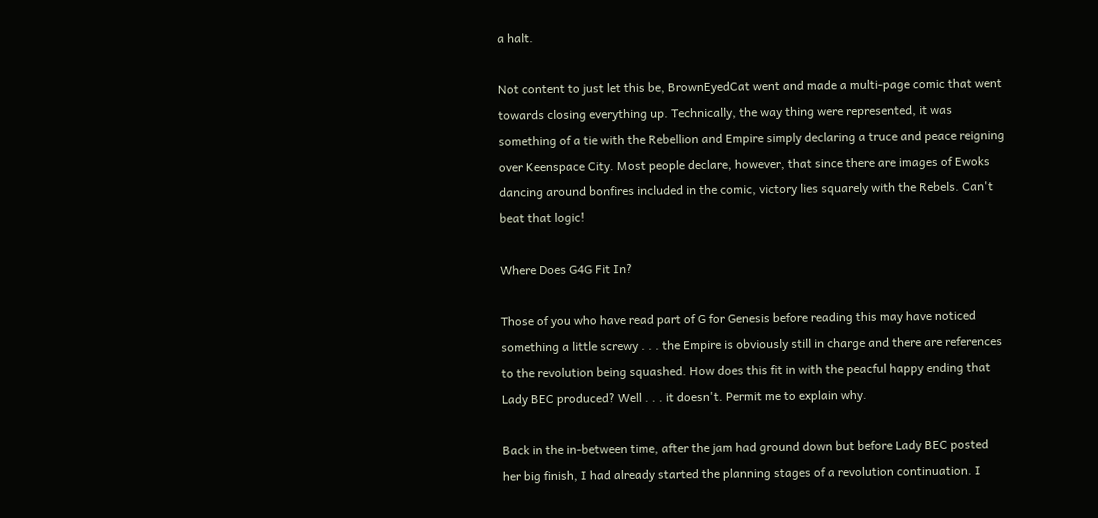a halt.

Not content to just let this be, BrownEyedCat went and made a multi-page comic that went towards closing everything up. Technically, the way thing were represented, it was something of a tie with the Rebellion and Empire simply declaring a truce and peace reigning over Keenspace City. Most people declare, however, that since there are images of Ewoks dancing around bonfires included in the comic, victory lies squarely with the Rebels. Can't beat that logic!

Where Does G4G Fit In?

Those of you who have read part of G for Genesis before reading this may have noticed something a little screwy . . . the Empire is obviously still in charge and there are references to the revolution being squashed. How does this fit in with the peacful happy ending that Lady BEC produced? Well . . . it doesn't. Permit me to explain why.

Back in the in-between time, after the jam had ground down but before Lady BEC posted her big finish, I had already started the planning stages of a revolution continuation. I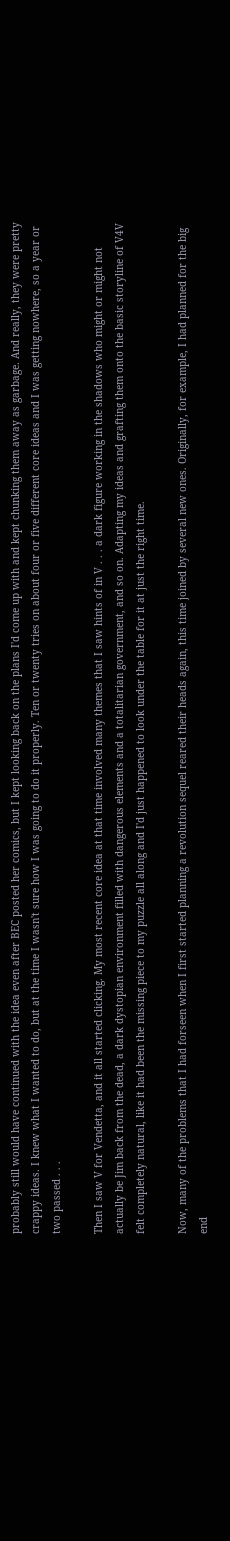probably still would have continued with the idea even after BEC posted her comics, but I kept looking back on the plans I'd come up with and kept chunking them away as garbage. And really, they were pretty crappy ideas. I knew what I wanted to do, but at the time I wasn't sure how I was going to do it properly. Ten or twenty tries on about four or five different core ideas and I was getting nowhere, so a year or two passed . . .

Then I saw V for Vendetta, and it all started clicking. My most recent core idea at that time involved many themes that I saw hints of in V . . . a dark figure working in the shadows who might or might not actually be Jim back from the dead, a dark dystopian environment filled with dangerous elements and a totalitarian government, and so on. Adapting my ideas and grafting them onto the basic storyline of V4V felt completely natural, like it had been the missing piece to my puzzle all along and I'd just happened to look under the table for it at just the right time.

Now, many of the problems that I had forseen when I first started planning a revolution sequel reared their heads again, this time joined by several new ones. Originally, for example, I had planned for the big end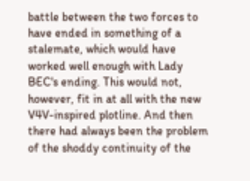battle between the two forces to have ended in something of a stalemate, which would have worked well enough with Lady BEC's ending. This would not, however, fit in at all with the new V4V-inspired plotline. And then there had always been the problem of the shoddy continuity of the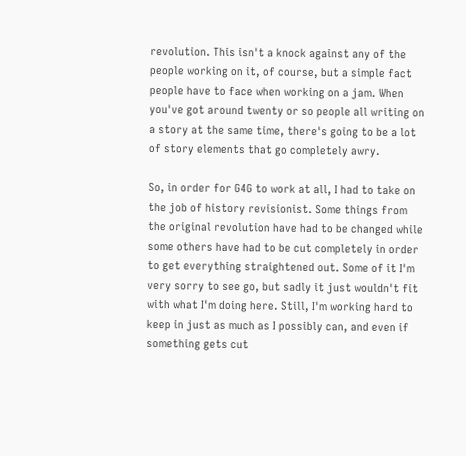revolution. This isn't a knock against any of the people working on it, of course, but a simple fact people have to face when working on a jam. When you've got around twenty or so people all writing on a story at the same time, there's going to be a lot of story elements that go completely awry.

So, in order for G4G to work at all, I had to take on the job of history revisionist. Some things from the original revolution have had to be changed while some others have had to be cut completely in order to get everything straightened out. Some of it I'm very sorry to see go, but sadly it just wouldn't fit with what I'm doing here. Still, I'm working hard to keep in just as much as I possibly can, and even if something gets cut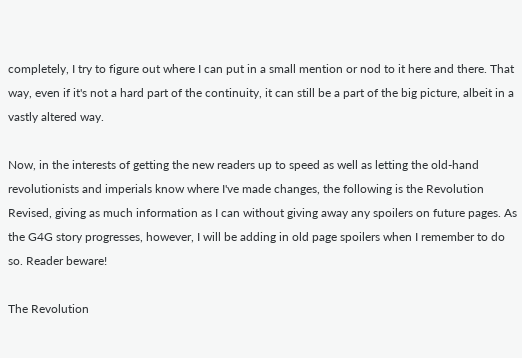completely, I try to figure out where I can put in a small mention or nod to it here and there. That way, even if it's not a hard part of the continuity, it can still be a part of the big picture, albeit in a vastly altered way.

Now, in the interests of getting the new readers up to speed as well as letting the old-hand revolutionists and imperials know where I've made changes, the following is the Revolution Revised, giving as much information as I can without giving away any spoilers on future pages. As the G4G story progresses, however, I will be adding in old page spoilers when I remember to do so. Reader beware!

The Revolution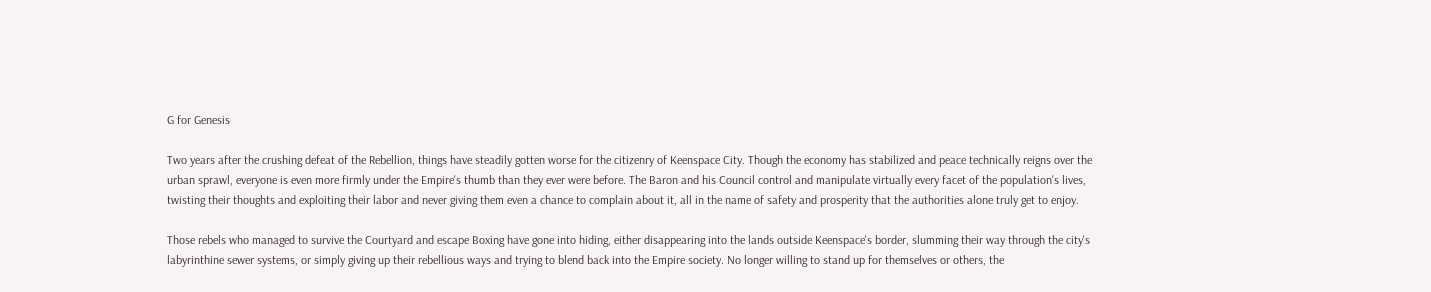G for Genesis

Two years after the crushing defeat of the Rebellion, things have steadily gotten worse for the citizenry of Keenspace City. Though the economy has stabilized and peace technically reigns over the urban sprawl, everyone is even more firmly under the Empire's thumb than they ever were before. The Baron and his Council control and manipulate virtually every facet of the population's lives, twisting their thoughts and exploiting their labor and never giving them even a chance to complain about it, all in the name of safety and prosperity that the authorities alone truly get to enjoy.

Those rebels who managed to survive the Courtyard and escape Boxing have gone into hiding, either disappearing into the lands outside Keenspace's border, slumming their way through the city's labyrinthine sewer systems, or simply giving up their rebellious ways and trying to blend back into the Empire society. No longer willing to stand up for themselves or others, the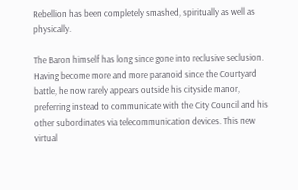Rebellion has been completely smashed, spiritually as well as physically.

The Baron himself has long since gone into reclusive seclusion. Having become more and more paranoid since the Courtyard battle, he now rarely appears outside his cityside manor, preferring instead to communicate with the City Council and his other subordinates via telecommunication devices. This new virtual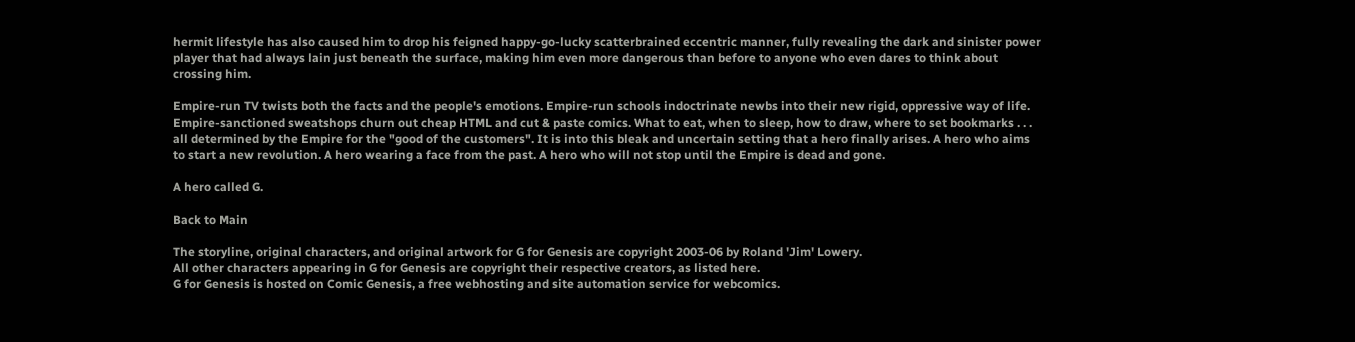hermit lifestyle has also caused him to drop his feigned happy-go-lucky scatterbrained eccentric manner, fully revealing the dark and sinister power player that had always lain just beneath the surface, making him even more dangerous than before to anyone who even dares to think about crossing him.

Empire-run TV twists both the facts and the people's emotions. Empire-run schools indoctrinate newbs into their new rigid, oppressive way of life. Empire-sanctioned sweatshops churn out cheap HTML and cut & paste comics. What to eat, when to sleep, how to draw, where to set bookmarks . . . all determined by the Empire for the "good of the customers". It is into this bleak and uncertain setting that a hero finally arises. A hero who aims to start a new revolution. A hero wearing a face from the past. A hero who will not stop until the Empire is dead and gone.

A hero called G.

Back to Main

The storyline, original characters, and original artwork for G for Genesis are copyright 2003-06 by Roland 'Jim' Lowery.
All other characters appearing in G for Genesis are copyright their respective creators, as listed here.
G for Genesis is hosted on Comic Genesis, a free webhosting and site automation service for webcomics.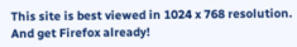This site is best viewed in 1024 x 768 resolution. And get Firefox already!